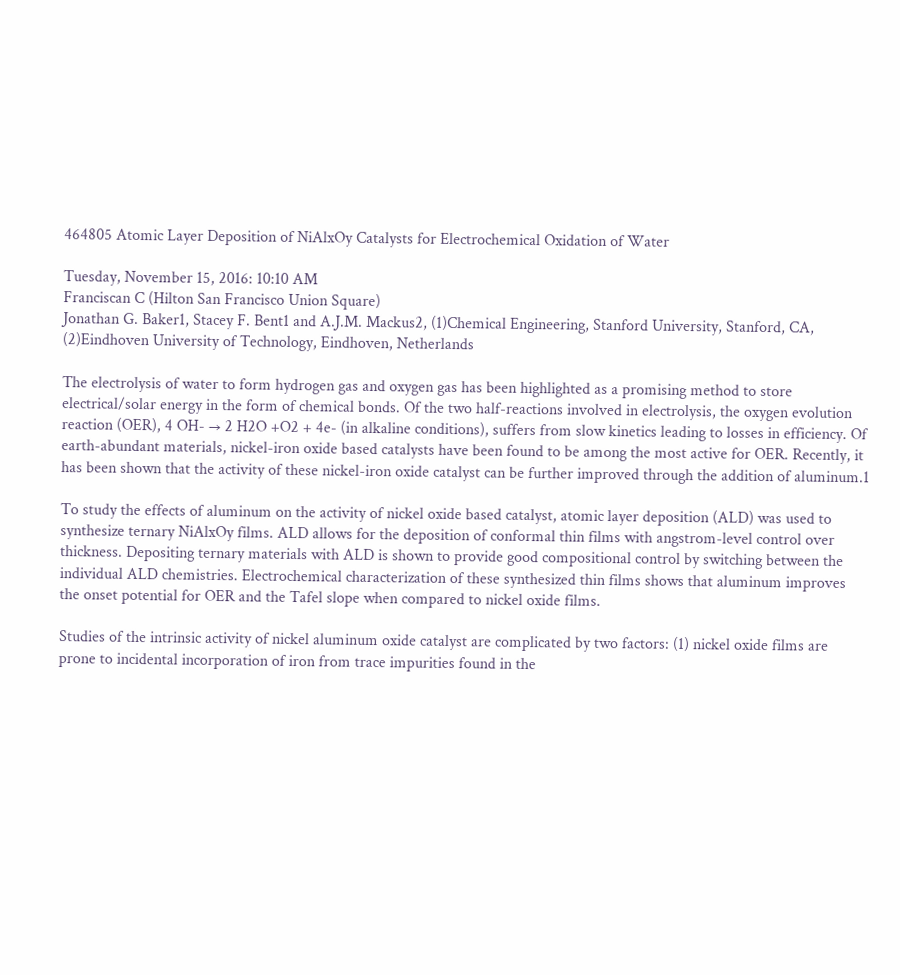464805 Atomic Layer Deposition of NiAlxOy Catalysts for Electrochemical Oxidation of Water

Tuesday, November 15, 2016: 10:10 AM
Franciscan C (Hilton San Francisco Union Square)
Jonathan G. Baker1, Stacey F. Bent1 and A.J.M. Mackus2, (1)Chemical Engineering, Stanford University, Stanford, CA, (2)Eindhoven University of Technology, Eindhoven, Netherlands

The electrolysis of water to form hydrogen gas and oxygen gas has been highlighted as a promising method to store electrical/solar energy in the form of chemical bonds. Of the two half-reactions involved in electrolysis, the oxygen evolution reaction (OER), 4 OH- → 2 H2O +O2 + 4e- (in alkaline conditions), suffers from slow kinetics leading to losses in efficiency. Of earth-abundant materials, nickel-iron oxide based catalysts have been found to be among the most active for OER. Recently, it has been shown that the activity of these nickel-iron oxide catalyst can be further improved through the addition of aluminum.1

To study the effects of aluminum on the activity of nickel oxide based catalyst, atomic layer deposition (ALD) was used to synthesize ternary NiAlxOy films. ALD allows for the deposition of conformal thin films with angstrom-level control over thickness. Depositing ternary materials with ALD is shown to provide good compositional control by switching between the individual ALD chemistries. Electrochemical characterization of these synthesized thin films shows that aluminum improves the onset potential for OER and the Tafel slope when compared to nickel oxide films.

Studies of the intrinsic activity of nickel aluminum oxide catalyst are complicated by two factors: (1) nickel oxide films are prone to incidental incorporation of iron from trace impurities found in the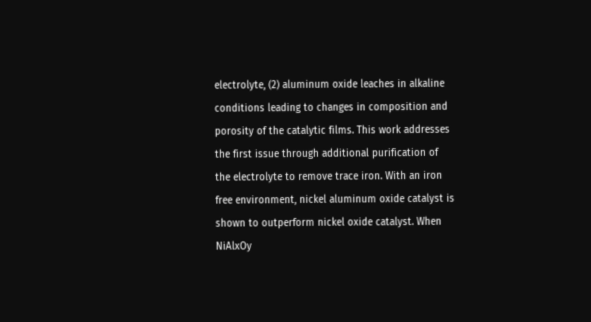electrolyte, (2) aluminum oxide leaches in alkaline conditions leading to changes in composition and porosity of the catalytic films. This work addresses the first issue through additional purification of the electrolyte to remove trace iron. With an iron free environment, nickel aluminum oxide catalyst is shown to outperform nickel oxide catalyst. When NiAlxOy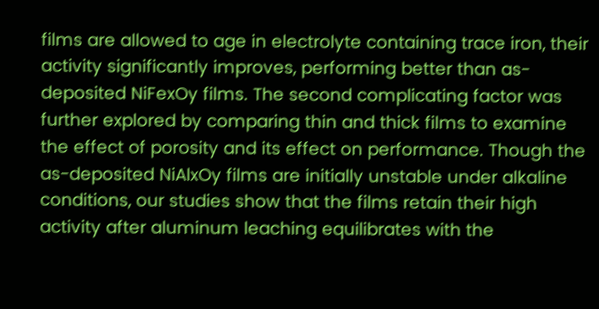films are allowed to age in electrolyte containing trace iron, their activity significantly improves, performing better than as-deposited NiFexOy films. The second complicating factor was further explored by comparing thin and thick films to examine the effect of porosity and its effect on performance. Though the as-deposited NiAlxOy films are initially unstable under alkaline conditions, our studies show that the films retain their high activity after aluminum leaching equilibrates with the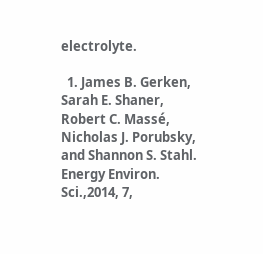electrolyte.

  1. James B. Gerken, Sarah E. Shaner, Robert C. Massé, Nicholas J. Porubsky, and Shannon S. Stahl. Energy Environ. Sci.,2014, 7,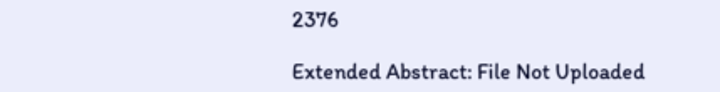2376

Extended Abstract: File Not Uploaded